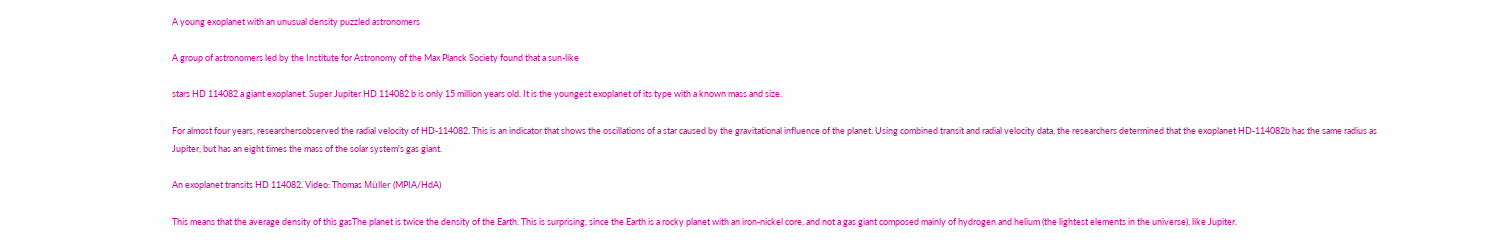A young exoplanet with an unusual density puzzled astronomers

A group of astronomers led by the Institute for Astronomy of the Max Planck Society found that a sun-like

stars HD 114082 a giant exoplanet. Super Jupiter HD 114082 b is only 15 million years old. It is the youngest exoplanet of its type with a known mass and size.

For almost four years, researchersobserved the radial velocity of HD-114082. This is an indicator that shows the oscillations of a star caused by the gravitational influence of the planet. Using combined transit and radial velocity data, the researchers determined that the exoplanet HD-114082b has the same radius as Jupiter, but has an eight times the mass of the solar system's gas giant.

An exoplanet transits HD 114082. Video: Thomas Müller (MPIA/HdA)

This means that the average density of this gasThe planet is twice the density of the Earth. This is surprising, since the Earth is a rocky planet with an iron-nickel core, and not a gas giant composed mainly of hydrogen and helium (the lightest elements in the universe), like Jupiter.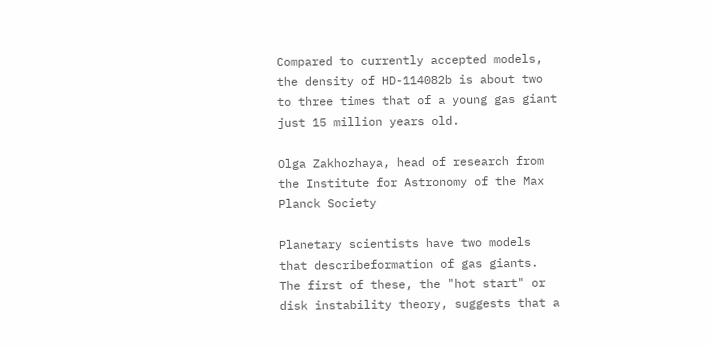Compared to currently accepted models, the density of HD-114082b is about two to three times that of a young gas giant just 15 million years old.

Olga Zakhozhaya, head of research from the Institute for Astronomy of the Max Planck Society

Planetary scientists have two models that describeformation of gas giants. The first of these, the "hot start" or disk instability theory, suggests that a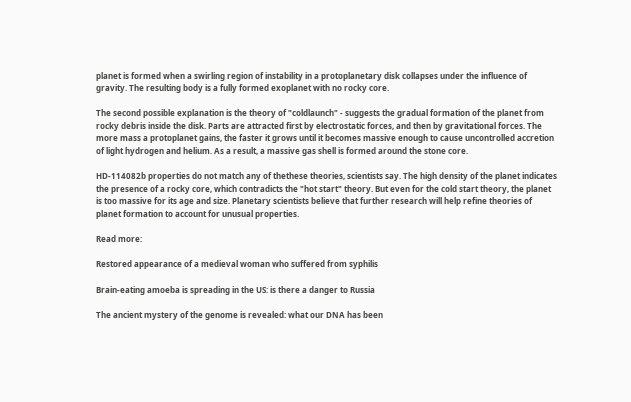planet is formed when a swirling region of instability in a protoplanetary disk collapses under the influence of gravity. The resulting body is a fully formed exoplanet with no rocky core.

The second possible explanation is the theory of "coldlaunch" - suggests the gradual formation of the planet from rocky debris inside the disk. Parts are attracted first by electrostatic forces, and then by gravitational forces. The more mass a protoplanet gains, the faster it grows until it becomes massive enough to cause uncontrolled accretion of light hydrogen and helium. As a result, a massive gas shell is formed around the stone core.

HD-114082b properties do not match any of thethese theories, scientists say. The high density of the planet indicates the presence of a rocky core, which contradicts the "hot start" theory. But even for the cold start theory, the planet is too massive for its age and size. Planetary scientists believe that further research will help refine theories of planet formation to account for unusual properties.

Read more:

Restored appearance of a medieval woman who suffered from syphilis

Brain-eating amoeba is spreading in the US: is there a danger to Russia

The ancient mystery of the genome is revealed: what our DNA has been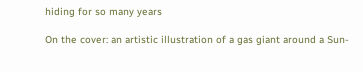hiding for so many years

On the cover: an artistic illustration of a gas giant around a Sun-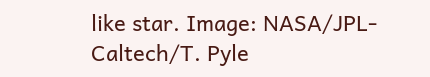like star. Image: NASA/JPL-Caltech/T. Pyle